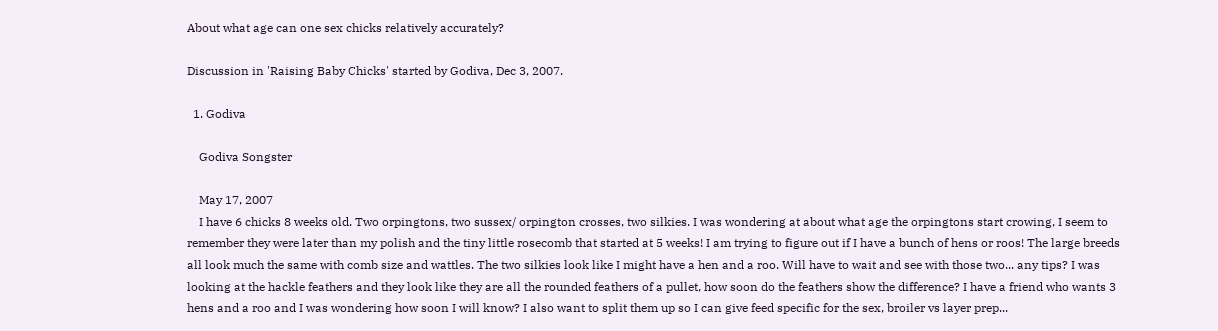About what age can one sex chicks relatively accurately?

Discussion in 'Raising Baby Chicks' started by Godiva, Dec 3, 2007.

  1. Godiva

    Godiva Songster

    May 17, 2007
    I have 6 chicks 8 weeks old. Two orpingtons, two sussex/ orpington crosses, two silkies. I was wondering at about what age the orpingtons start crowing, I seem to remember they were later than my polish and the tiny little rosecomb that started at 5 weeks! I am trying to figure out if I have a bunch of hens or roos! The large breeds all look much the same with comb size and wattles. The two silkies look like I might have a hen and a roo. Will have to wait and see with those two... any tips? I was looking at the hackle feathers and they look like they are all the rounded feathers of a pullet, how soon do the feathers show the difference? I have a friend who wants 3 hens and a roo and I was wondering how soon I will know? I also want to split them up so I can give feed specific for the sex, broiler vs layer prep...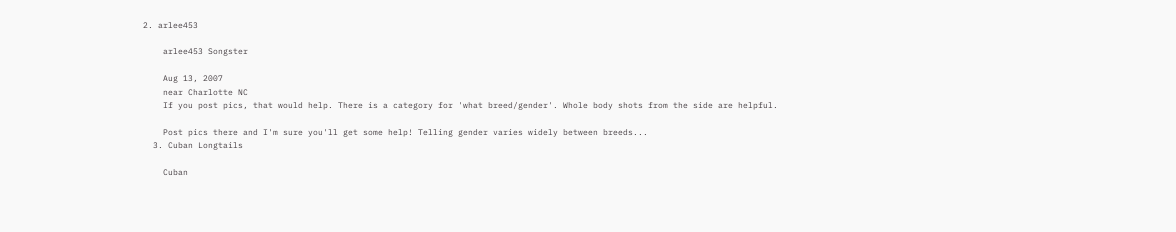2. arlee453

    arlee453 Songster

    Aug 13, 2007
    near Charlotte NC
    If you post pics, that would help. There is a category for 'what breed/gender'. Whole body shots from the side are helpful.

    Post pics there and I'm sure you'll get some help! Telling gender varies widely between breeds...
  3. Cuban Longtails

    Cuban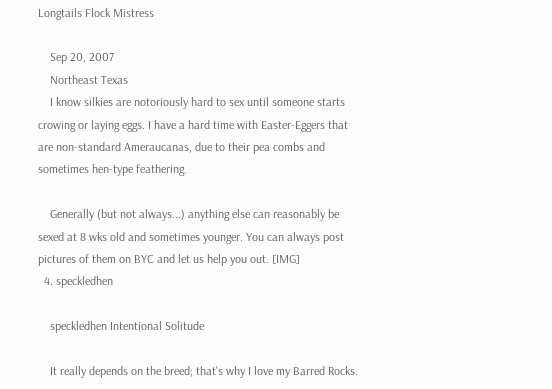Longtails Flock Mistress

    Sep 20, 2007
    Northeast Texas
    I know silkies are notoriously hard to sex until someone starts crowing or laying eggs. I have a hard time with Easter-Eggers that are non-standard Ameraucanas, due to their pea combs and sometimes hen-type feathering.

    Generally (but not always...) anything else can reasonably be sexed at 8 wks old and sometimes younger. You can always post pictures of them on BYC and let us help you out. [IMG]
  4. speckledhen

    speckledhen Intentional Solitude

    It really depends on the breed; that's why I love my Barred Rocks.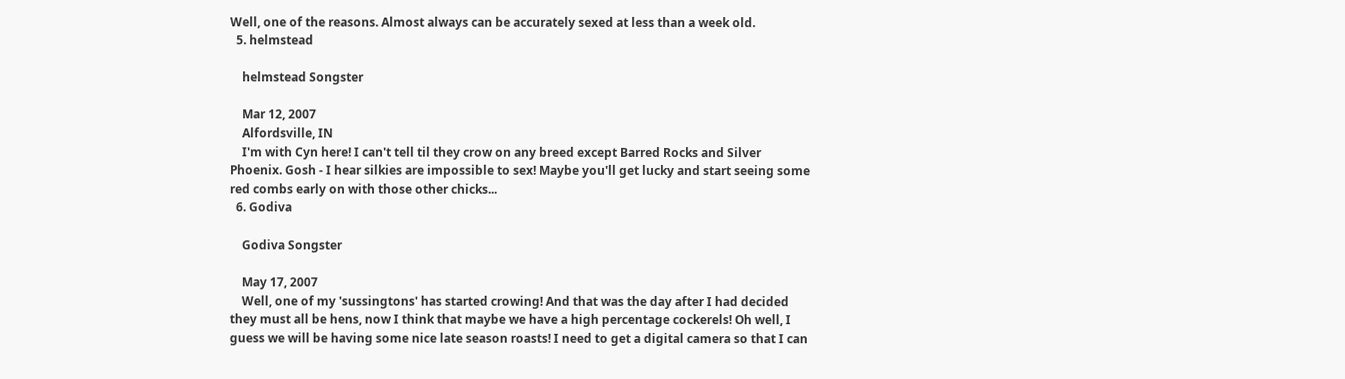Well, one of the reasons. Almost always can be accurately sexed at less than a week old.
  5. helmstead

    helmstead Songster

    Mar 12, 2007
    Alfordsville, IN
    I'm with Cyn here! I can't tell til they crow on any breed except Barred Rocks and Silver Phoenix. Gosh - I hear silkies are impossible to sex! Maybe you'll get lucky and start seeing some red combs early on with those other chicks...
  6. Godiva

    Godiva Songster

    May 17, 2007
    Well, one of my 'sussingtons' has started crowing! And that was the day after I had decided they must all be hens, now I think that maybe we have a high percentage cockerels! Oh well, I guess we will be having some nice late season roasts! I need to get a digital camera so that I can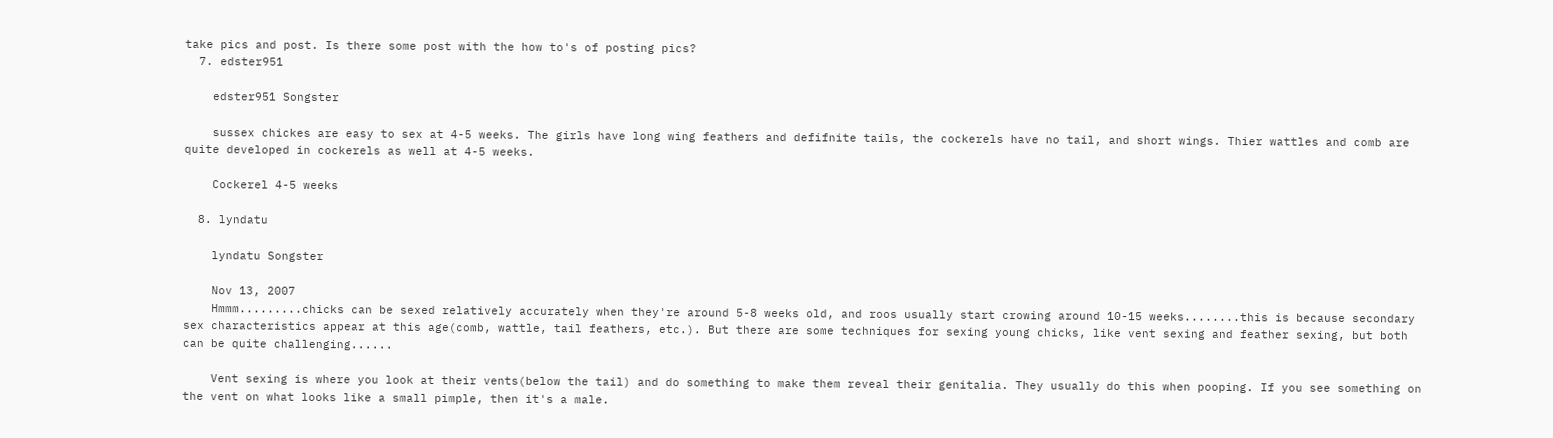take pics and post. Is there some post with the how to's of posting pics?
  7. edster951

    edster951 Songster

    sussex chickes are easy to sex at 4-5 weeks. The girls have long wing feathers and defifnite tails, the cockerels have no tail, and short wings. Thier wattles and comb are quite developed in cockerels as well at 4-5 weeks.

    Cockerel 4-5 weeks

  8. lyndatu

    lyndatu Songster

    Nov 13, 2007
    Hmmm.........chicks can be sexed relatively accurately when they're around 5-8 weeks old, and roos usually start crowing around 10-15 weeks........this is because secondary sex characteristics appear at this age(comb, wattle, tail feathers, etc.). But there are some techniques for sexing young chicks, like vent sexing and feather sexing, but both can be quite challenging......

    Vent sexing is where you look at their vents(below the tail) and do something to make them reveal their genitalia. They usually do this when pooping. If you see something on the vent on what looks like a small pimple, then it's a male.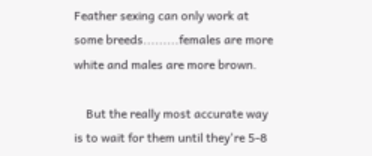Feather sexing can only work at some breeds.........females are more white and males are more brown.

    But the really most accurate way is to wait for them until they're 5-8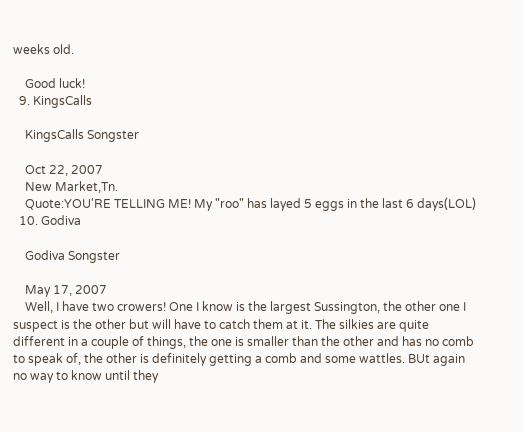weeks old.

    Good luck!
  9. KingsCalls

    KingsCalls Songster

    Oct 22, 2007
    New Market,Tn.
    Quote:YOU'RE TELLING ME! My "roo" has layed 5 eggs in the last 6 days(LOL)
  10. Godiva

    Godiva Songster

    May 17, 2007
    Well, I have two crowers! One I know is the largest Sussington, the other one I suspect is the other but will have to catch them at it. The silkies are quite different in a couple of things, the one is smaller than the other and has no comb to speak of, the other is definitely getting a comb and some wattles. BUt again no way to know until they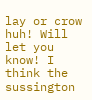lay or crow huh! Will let you know! I think the sussington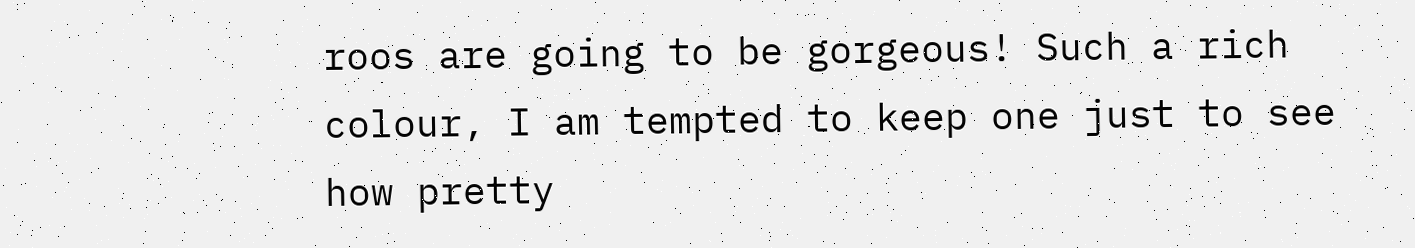roos are going to be gorgeous! Such a rich colour, I am tempted to keep one just to see how pretty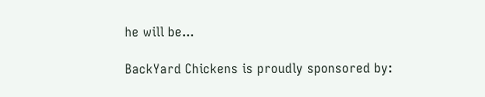he will be...

BackYard Chickens is proudly sponsored by: